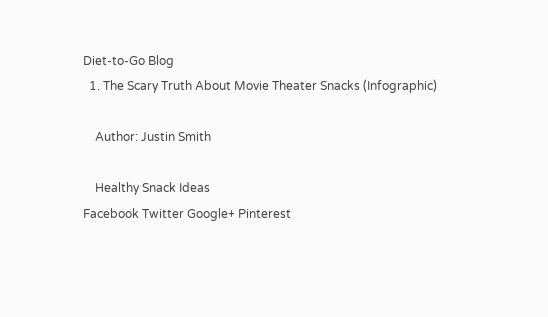Diet-to-Go Blog
  1. The Scary Truth About Movie Theater Snacks (Infographic)

    Author: Justin Smith

    Healthy Snack Ideas
Facebook Twitter Google+ Pinterest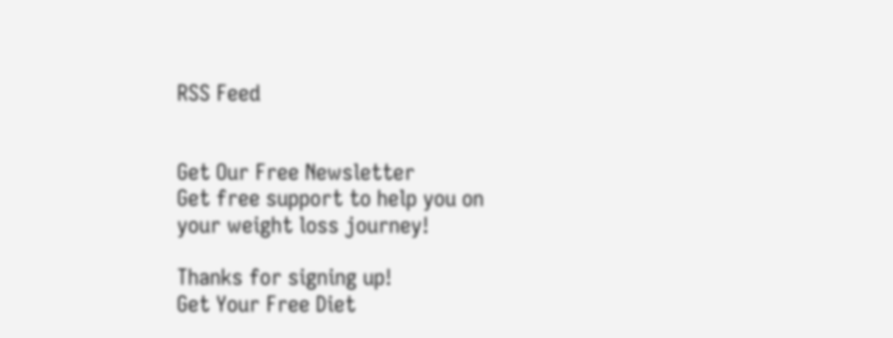RSS Feed


Get Our Free Newsletter
Get free support to help you on
your weight loss journey!

Thanks for signing up!
Get Your Free Diet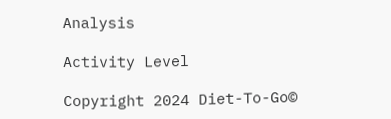Analysis

Activity Level

Copyright 2024 Diet-To-Go©